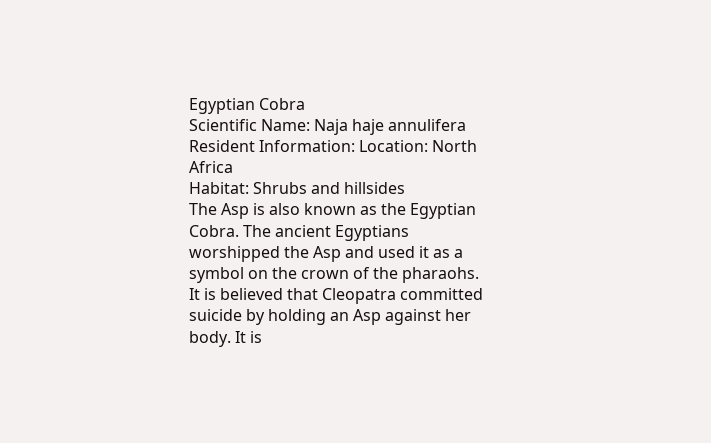Egyptian Cobra
Scientific Name: Naja haje annulifera
Resident Information: Location: North Africa
Habitat: Shrubs and hillsides
The Asp is also known as the Egyptian Cobra. The ancient Egyptians worshipped the Asp and used it as a symbol on the crown of the pharaohs. It is believed that Cleopatra committed suicide by holding an Asp against her body. It is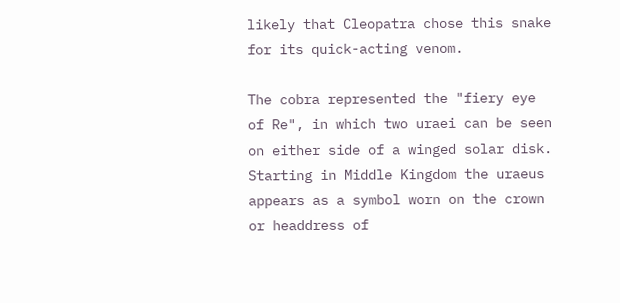likely that Cleopatra chose this snake for its quick-acting venom.

The cobra represented the "fiery eye of Re", in which two uraei can be seen on either side of a winged solar disk. Starting in Middle Kingdom the uraeus appears as a symbol worn on the crown or headdress of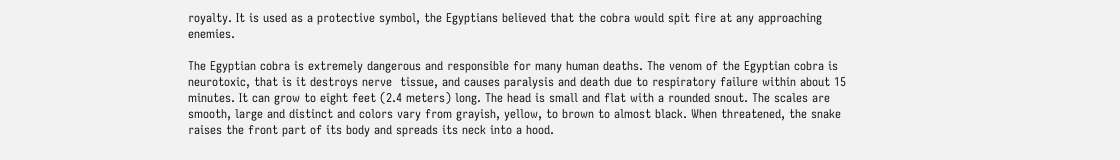royalty. It is used as a protective symbol, the Egyptians believed that the cobra would spit fire at any approaching enemies.

The Egyptian cobra is extremely dangerous and responsible for many human deaths. The venom of the Egyptian cobra is neurotoxic, that is it destroys nerve  tissue, and causes paralysis and death due to respiratory failure within about 15 minutes. It can grow to eight feet (2.4 meters) long. The head is small and flat with a rounded snout. The scales are smooth, large and distinct and colors vary from grayish, yellow, to brown to almost black. When threatened, the snake raises the front part of its body and spreads its neck into a hood.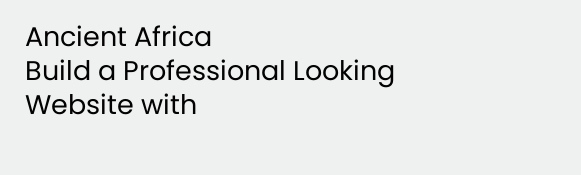Ancient Africa
Build a Professional Looking Website with